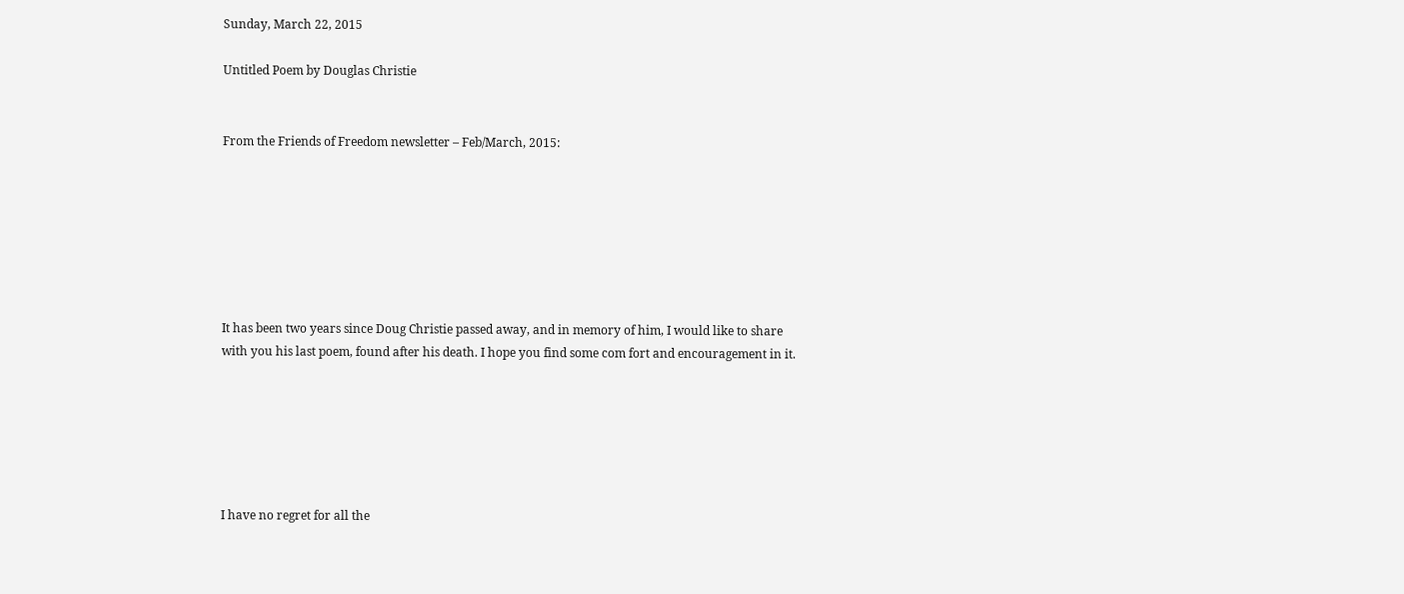Sunday, March 22, 2015

Untitled Poem by Douglas Christie


From the Friends of Freedom newsletter – Feb/March, 2015:







It has been two years since Doug Christie passed away, and in memory of him, I would like to share with you his last poem, found after his death. I hope you find some com fort and encouragement in it.






I have no regret for all the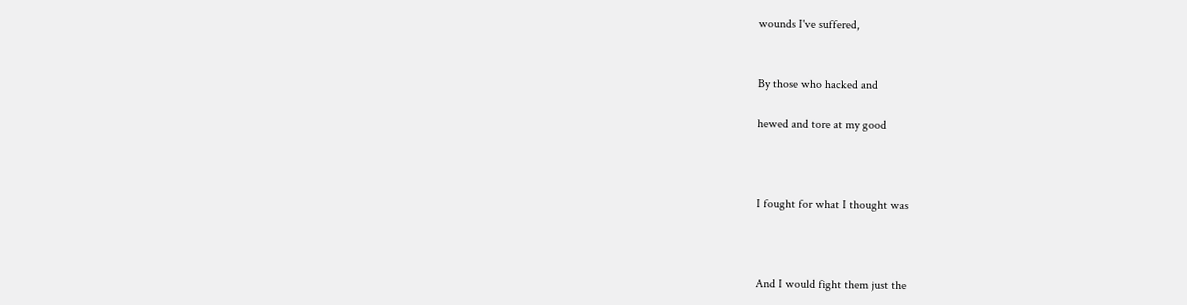wounds I've suffered,


By those who hacked and

hewed and tore at my good



I fought for what I thought was



And I would fight them just the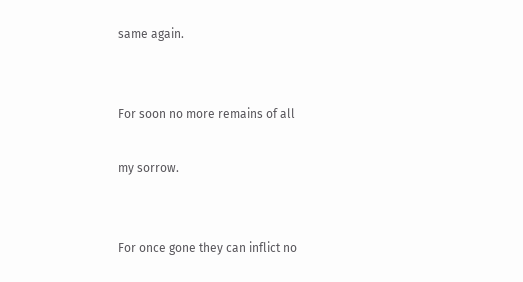same again.


For soon no more remains of all

my sorrow.


For once gone they can inflict no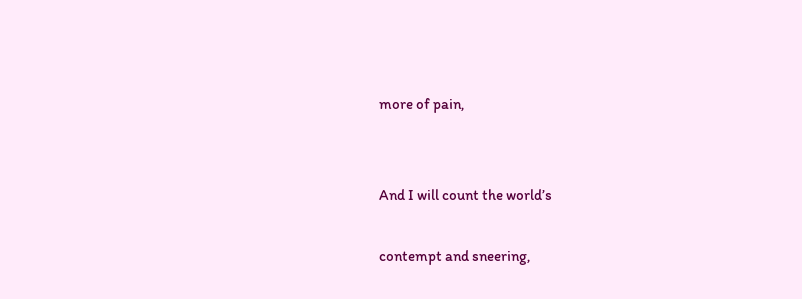more of pain,


And I will count the world’s

contempt and sneering,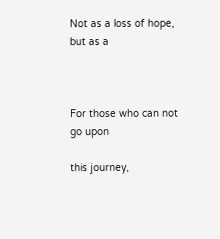Not as a loss of hope, but as a



For those who can not go upon

this journey,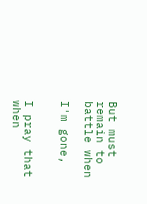But must remain to battle when

I'm gone,


I pray that when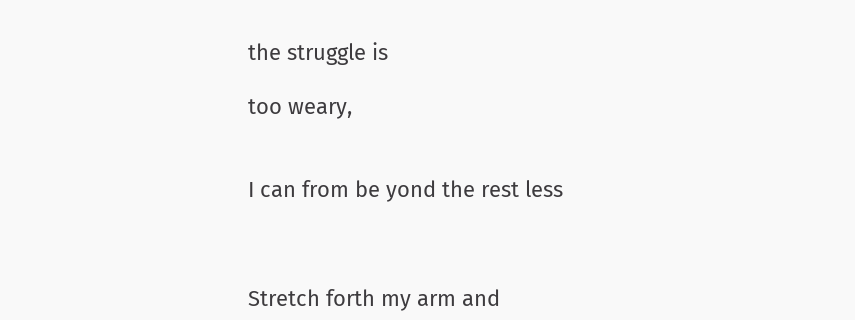the struggle is

too weary,


I can from be yond the rest less



Stretch forth my arm and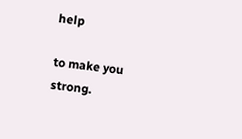help

to make you strong.